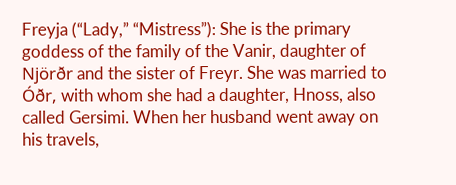Freyja (“Lady,” “Mistress”): She is the primary goddess of the family of the Vanir, daughter of Njörðr and the sister of Freyr. She was married to Óðr, with whom she had a daughter, Hnoss, also called Gersimi. When her husband went away on his travels,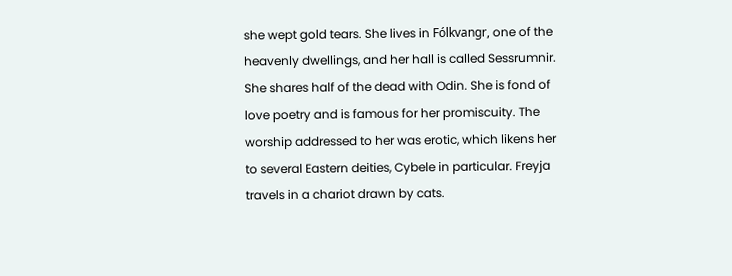she wept gold tears. She lives in Fólkvangr, one of the heavenly dwellings, and her hall is called Sessrumnir. She shares half of the dead with Odin. She is fond of love poetry and is famous for her promiscuity. The worship addressed to her was erotic, which likens her to several Eastern deities, Cybele in particular. Freyja travels in a chariot drawn by cats.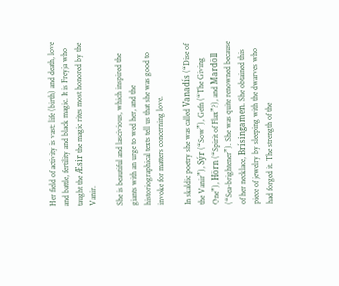Her field of activity is vast: life (birth) and death, love and battle, fertility and black magic. It is Freyja who taught the Æsir the magic rites most honored by the Vanir.

She is beautiful and lascivious, which inspired the giants with an urge to wed her, and the historiographical texts tell us that she was good to invoke for matters concerning love.

In skaldic poetry she was called Vanadís (“Dise of the Vanir”), Sýr (“Sow”), Gefn (“The Giving One”), Hörn (“Spirit of Flax”?), and Mardöll (“Sea-brightener”). She was quite renowned because of her necklace, Brísingamen. She obtained this piece of jewelry by sleeping with the dwarves who had forged it. The strength of the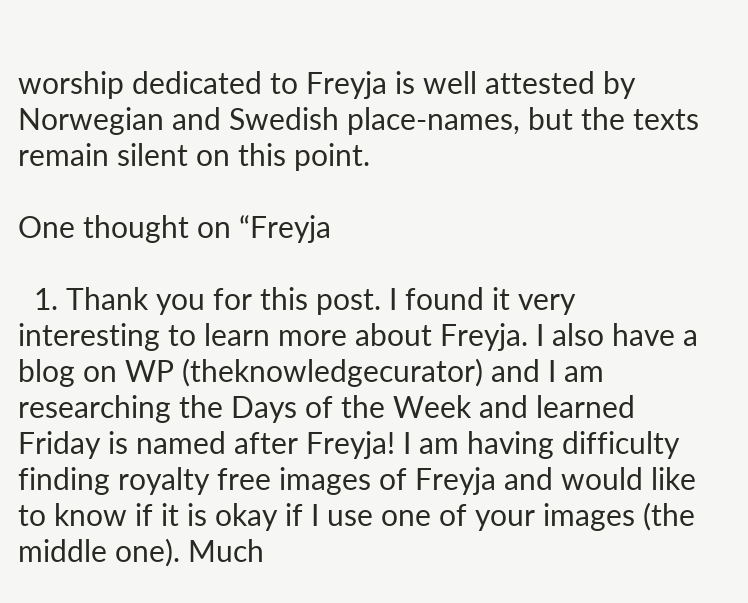worship dedicated to Freyja is well attested by Norwegian and Swedish place-names, but the texts remain silent on this point.

One thought on “Freyja

  1. Thank you for this post. I found it very interesting to learn more about Freyja. I also have a blog on WP (theknowledgecurator) and I am researching the Days of the Week and learned Friday is named after Freyja! I am having difficulty finding royalty free images of Freyja and would like to know if it is okay if I use one of your images (the middle one). Much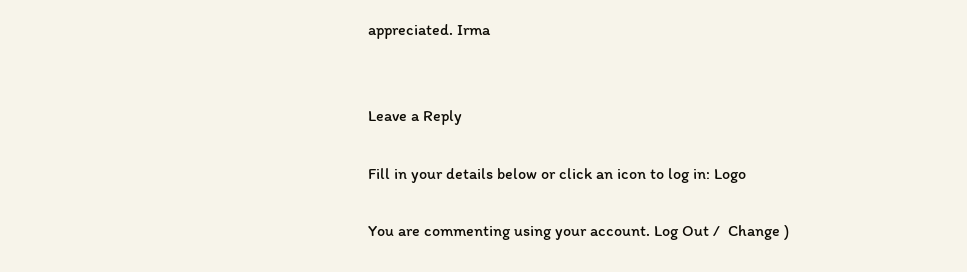appreciated. Irma


Leave a Reply

Fill in your details below or click an icon to log in: Logo

You are commenting using your account. Log Out /  Change )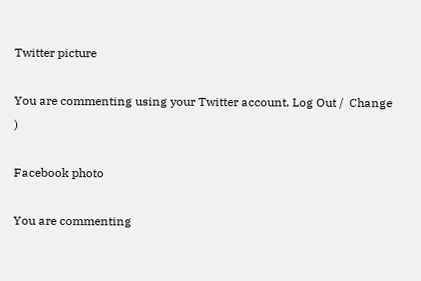Twitter picture

You are commenting using your Twitter account. Log Out /  Change )

Facebook photo

You are commenting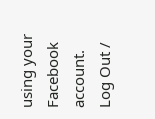using your Facebook account. Log Out /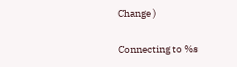Change )

Connecting to %s